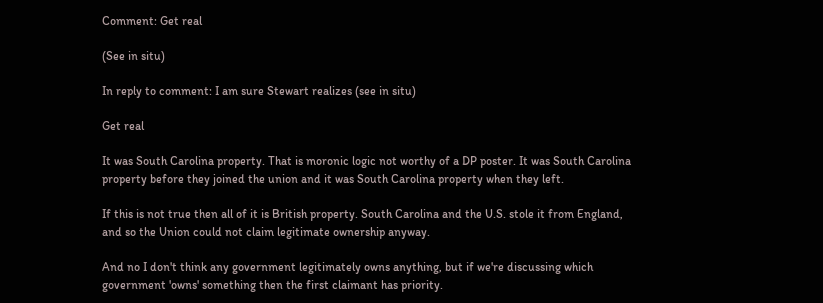Comment: Get real

(See in situ)

In reply to comment: I am sure Stewart realizes (see in situ)

Get real

It was South Carolina property. That is moronic logic not worthy of a DP poster. It was South Carolina property before they joined the union and it was South Carolina property when they left.

If this is not true then all of it is British property. South Carolina and the U.S. stole it from England, and so the Union could not claim legitimate ownership anyway.

And no I don't think any government legitimately owns anything, but if we're discussing which government 'owns' something then the first claimant has priority.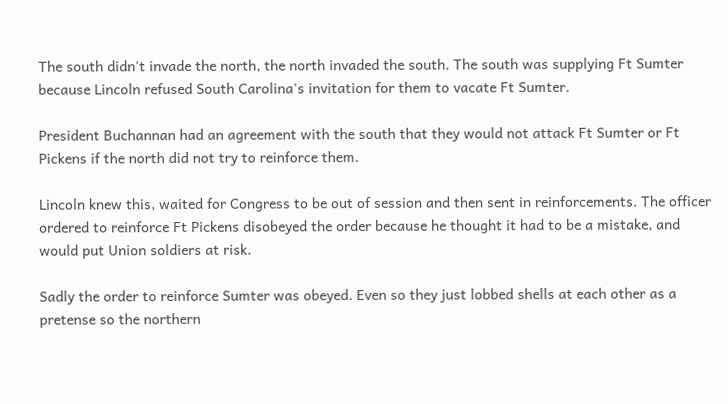The south didn't invade the north, the north invaded the south. The south was supplying Ft Sumter because Lincoln refused South Carolina's invitation for them to vacate Ft Sumter.

President Buchannan had an agreement with the south that they would not attack Ft Sumter or Ft Pickens if the north did not try to reinforce them.

Lincoln knew this, waited for Congress to be out of session and then sent in reinforcements. The officer ordered to reinforce Ft Pickens disobeyed the order because he thought it had to be a mistake, and would put Union soldiers at risk.

Sadly the order to reinforce Sumter was obeyed. Even so they just lobbed shells at each other as a pretense so the northern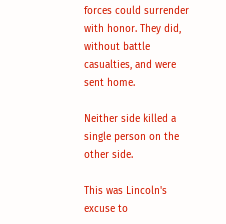forces could surrender with honor. They did, without battle casualties, and were sent home.

Neither side killed a single person on the other side.

This was Lincoln's excuse to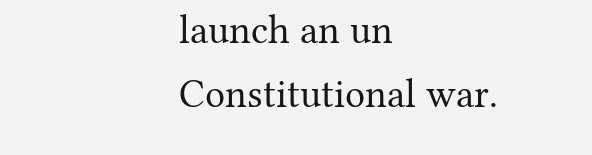launch an un Constitutional war.